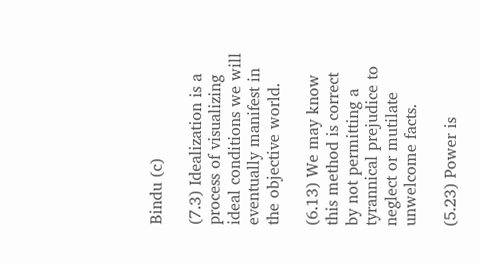Bindu (c)

(7.3) Idealization is a process of visualizing ideal conditions we will eventually manifest in the objective world.

(6.13) We may know this method is correct by not permitting a tyrannical prejudice to neglect or mutilate unwelcome facts.

(5.23) Power is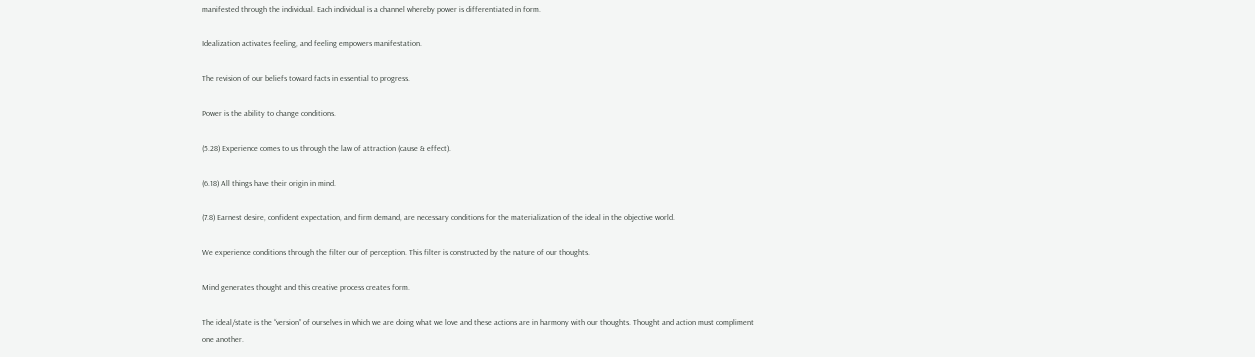manifested through the individual. Each individual is a channel whereby power is differentiated in form.

Idealization activates feeling, and feeling empowers manifestation.

The revision of our beliefs toward facts in essential to progress.

Power is the ability to change conditions.

(5.28) Experience comes to us through the law of attraction (cause & effect).

(6.18) All things have their origin in mind.

(7.8) Earnest desire, confident expectation, and firm demand, are necessary conditions for the materialization of the ideal in the objective world.

We experience conditions through the filter our of perception. This filter is constructed by the nature of our thoughts.

Mind generates thought and this creative process creates form.

The ideal/state is the “version” of ourselves in which we are doing what we love and these actions are in harmony with our thoughts. Thought and action must compliment one another.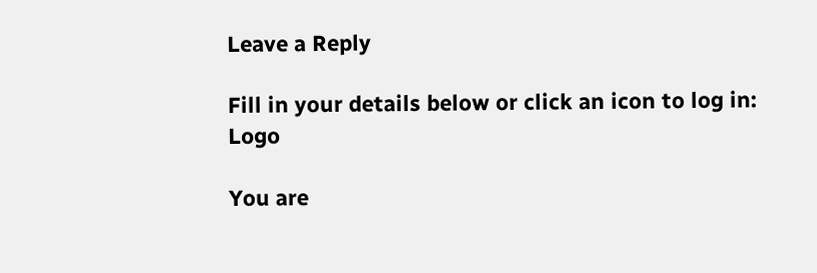Leave a Reply

Fill in your details below or click an icon to log in: Logo

You are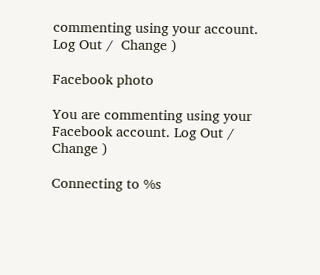commenting using your account. Log Out /  Change )

Facebook photo

You are commenting using your Facebook account. Log Out /  Change )

Connecting to %s